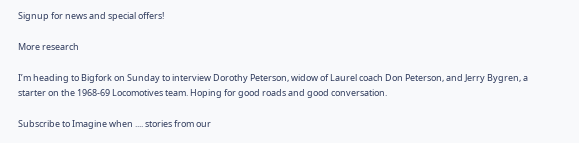Signup for news and special offers!

More research

I’m heading to Bigfork on Sunday to interview Dorothy Peterson, widow of Laurel coach Don Peterson, and Jerry Bygren, a starter on the 1968-69 Locomotives team. Hoping for good roads and good conversation.

Subscribe to Imagine when .... stories from our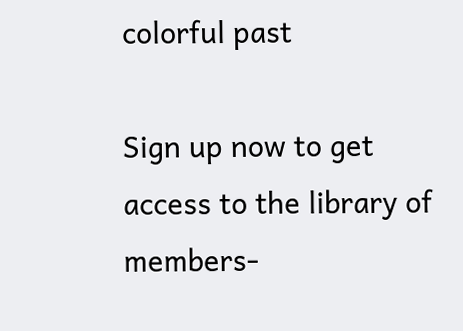colorful past

Sign up now to get access to the library of members-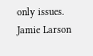only issues.
Jamie Larson